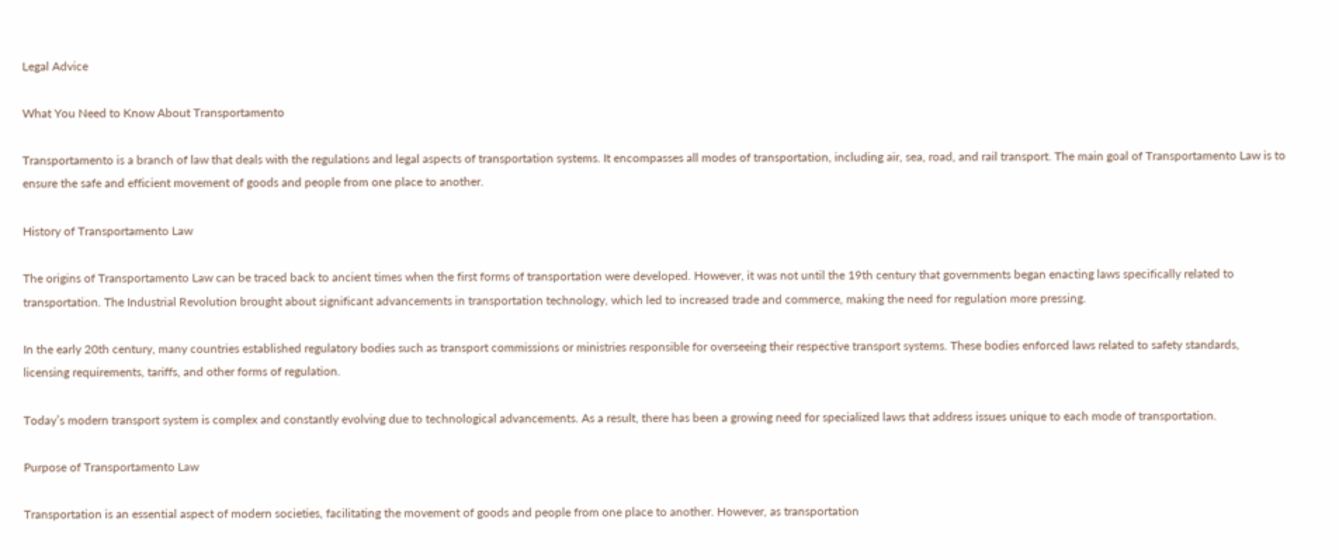Legal Advice

What You Need to Know About Transportamento

Transportamento is a branch of law that deals with the regulations and legal aspects of transportation systems. It encompasses all modes of transportation, including air, sea, road, and rail transport. The main goal of Transportamento Law is to ensure the safe and efficient movement of goods and people from one place to another.

History of Transportamento Law

The origins of Transportamento Law can be traced back to ancient times when the first forms of transportation were developed. However, it was not until the 19th century that governments began enacting laws specifically related to transportation. The Industrial Revolution brought about significant advancements in transportation technology, which led to increased trade and commerce, making the need for regulation more pressing.

In the early 20th century, many countries established regulatory bodies such as transport commissions or ministries responsible for overseeing their respective transport systems. These bodies enforced laws related to safety standards, licensing requirements, tariffs, and other forms of regulation.

Today’s modern transport system is complex and constantly evolving due to technological advancements. As a result, there has been a growing need for specialized laws that address issues unique to each mode of transportation.

Purpose of Transportamento Law

Transportation is an essential aspect of modern societies, facilitating the movement of goods and people from one place to another. However, as transportation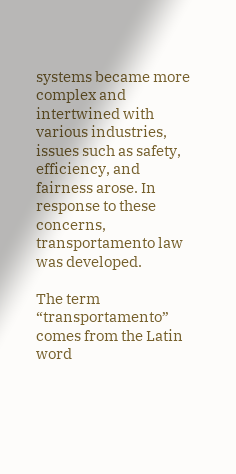systems became more complex and intertwined with various industries, issues such as safety, efficiency, and fairness arose. In response to these concerns, transportamento law was developed.

The term “transportamento” comes from the Latin word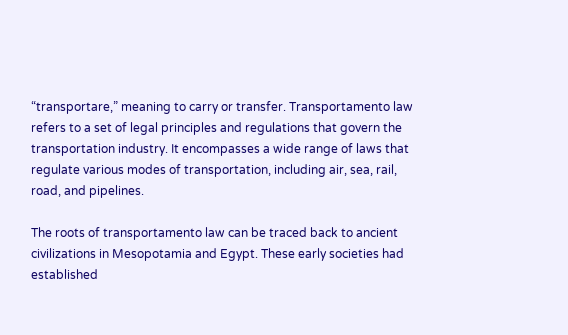“transportare,” meaning to carry or transfer. Transportamento law refers to a set of legal principles and regulations that govern the transportation industry. It encompasses a wide range of laws that regulate various modes of transportation, including air, sea, rail, road, and pipelines.

The roots of transportamento law can be traced back to ancient civilizations in Mesopotamia and Egypt. These early societies had established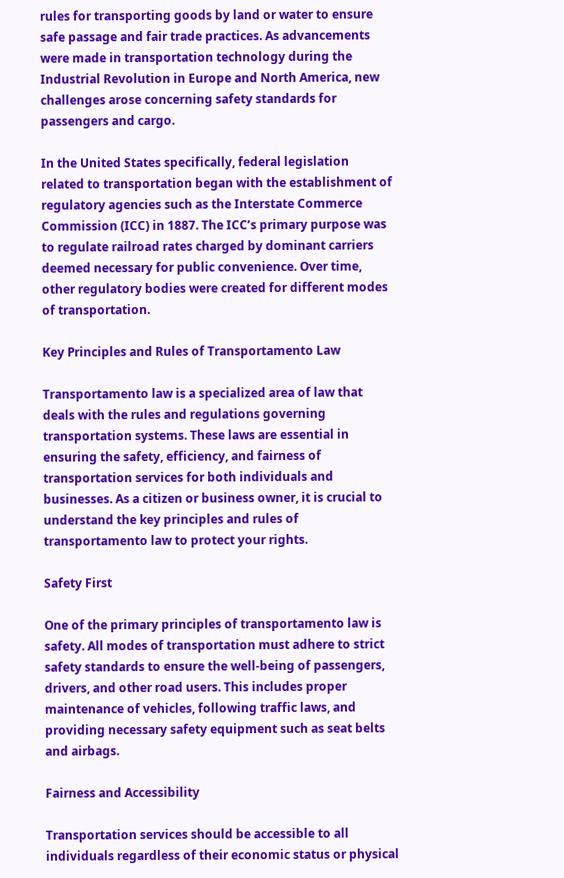rules for transporting goods by land or water to ensure safe passage and fair trade practices. As advancements were made in transportation technology during the Industrial Revolution in Europe and North America, new challenges arose concerning safety standards for passengers and cargo.

In the United States specifically, federal legislation related to transportation began with the establishment of regulatory agencies such as the Interstate Commerce Commission (ICC) in 1887. The ICC’s primary purpose was to regulate railroad rates charged by dominant carriers deemed necessary for public convenience. Over time, other regulatory bodies were created for different modes of transportation.

Key Principles and Rules of Transportamento Law

Transportamento law is a specialized area of law that deals with the rules and regulations governing transportation systems. These laws are essential in ensuring the safety, efficiency, and fairness of transportation services for both individuals and businesses. As a citizen or business owner, it is crucial to understand the key principles and rules of transportamento law to protect your rights.

Safety First

One of the primary principles of transportamento law is safety. All modes of transportation must adhere to strict safety standards to ensure the well-being of passengers, drivers, and other road users. This includes proper maintenance of vehicles, following traffic laws, and providing necessary safety equipment such as seat belts and airbags.

Fairness and Accessibility

Transportation services should be accessible to all individuals regardless of their economic status or physical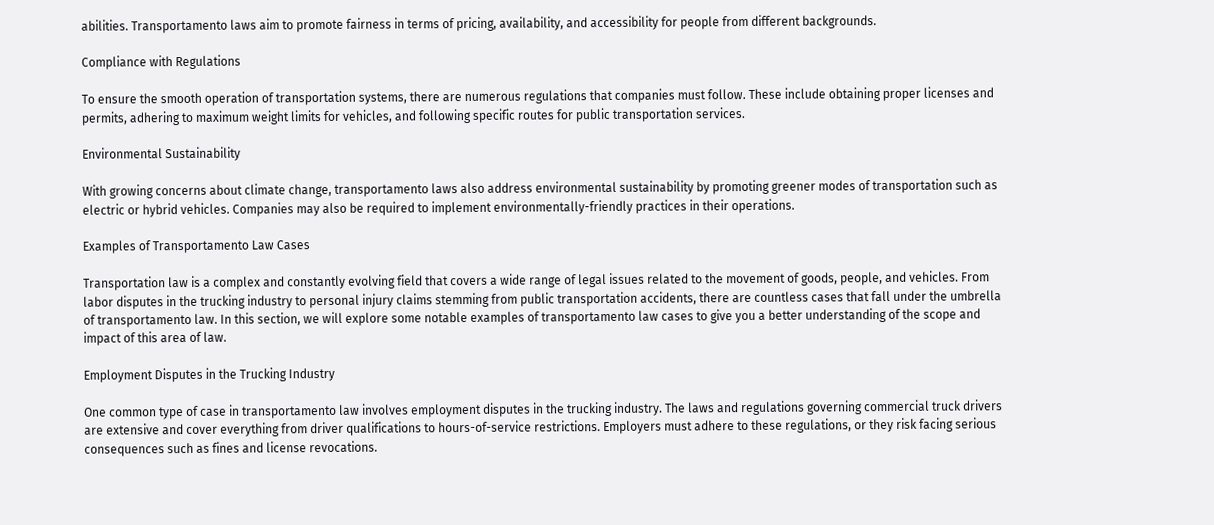abilities. Transportamento laws aim to promote fairness in terms of pricing, availability, and accessibility for people from different backgrounds.

Compliance with Regulations

To ensure the smooth operation of transportation systems, there are numerous regulations that companies must follow. These include obtaining proper licenses and permits, adhering to maximum weight limits for vehicles, and following specific routes for public transportation services.

Environmental Sustainability

With growing concerns about climate change, transportamento laws also address environmental sustainability by promoting greener modes of transportation such as electric or hybrid vehicles. Companies may also be required to implement environmentally-friendly practices in their operations.

Examples of Transportamento Law Cases

Transportation law is a complex and constantly evolving field that covers a wide range of legal issues related to the movement of goods, people, and vehicles. From labor disputes in the trucking industry to personal injury claims stemming from public transportation accidents, there are countless cases that fall under the umbrella of transportamento law. In this section, we will explore some notable examples of transportamento law cases to give you a better understanding of the scope and impact of this area of law.

Employment Disputes in the Trucking Industry

One common type of case in transportamento law involves employment disputes in the trucking industry. The laws and regulations governing commercial truck drivers are extensive and cover everything from driver qualifications to hours-of-service restrictions. Employers must adhere to these regulations, or they risk facing serious consequences such as fines and license revocations.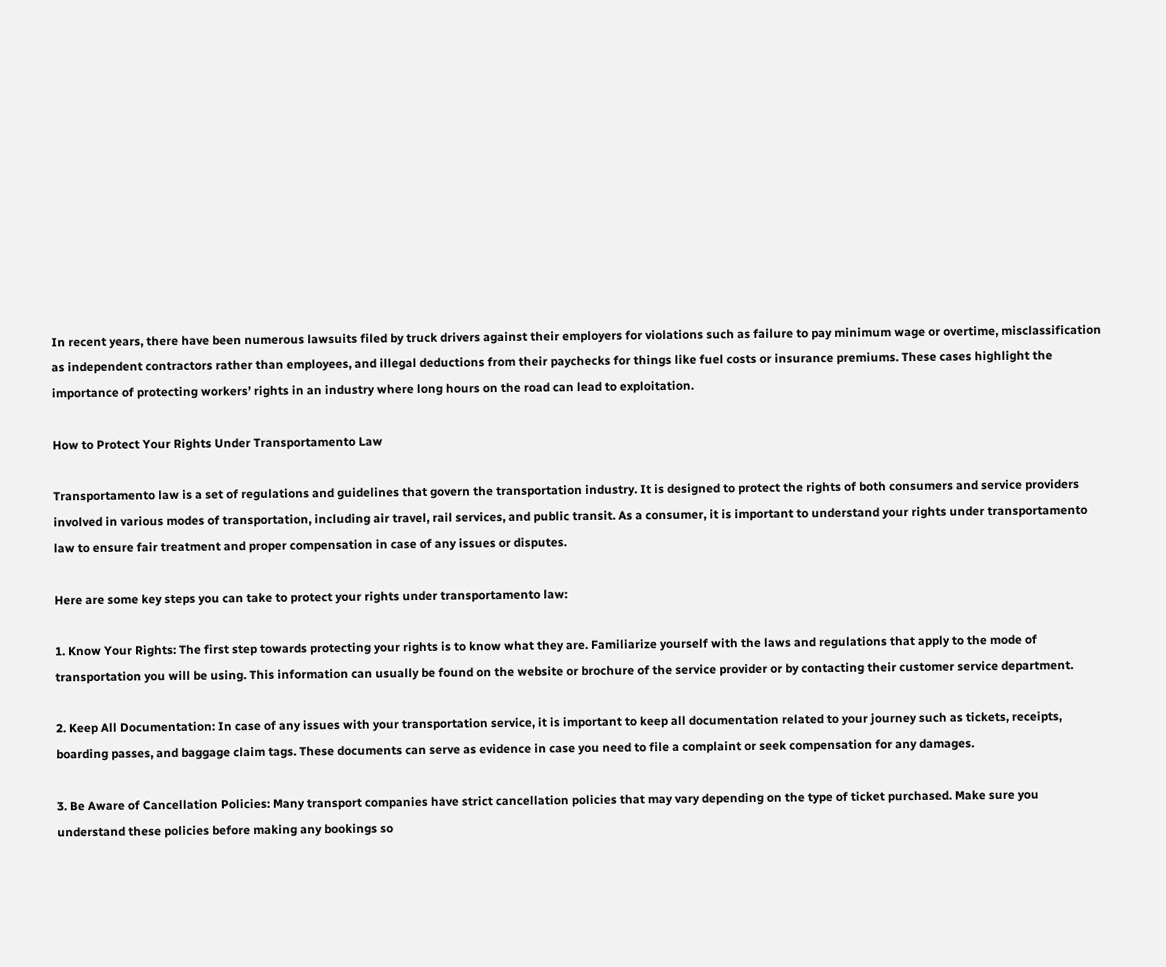In recent years, there have been numerous lawsuits filed by truck drivers against their employers for violations such as failure to pay minimum wage or overtime, misclassification as independent contractors rather than employees, and illegal deductions from their paychecks for things like fuel costs or insurance premiums. These cases highlight the importance of protecting workers’ rights in an industry where long hours on the road can lead to exploitation.

How to Protect Your Rights Under Transportamento Law

Transportamento law is a set of regulations and guidelines that govern the transportation industry. It is designed to protect the rights of both consumers and service providers involved in various modes of transportation, including air travel, rail services, and public transit. As a consumer, it is important to understand your rights under transportamento law to ensure fair treatment and proper compensation in case of any issues or disputes.

Here are some key steps you can take to protect your rights under transportamento law:

1. Know Your Rights: The first step towards protecting your rights is to know what they are. Familiarize yourself with the laws and regulations that apply to the mode of transportation you will be using. This information can usually be found on the website or brochure of the service provider or by contacting their customer service department.

2. Keep All Documentation: In case of any issues with your transportation service, it is important to keep all documentation related to your journey such as tickets, receipts, boarding passes, and baggage claim tags. These documents can serve as evidence in case you need to file a complaint or seek compensation for any damages.

3. Be Aware of Cancellation Policies: Many transport companies have strict cancellation policies that may vary depending on the type of ticket purchased. Make sure you understand these policies before making any bookings so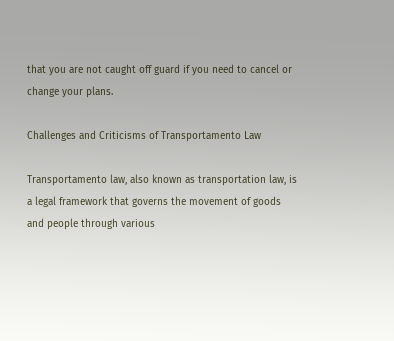that you are not caught off guard if you need to cancel or change your plans.

Challenges and Criticisms of Transportamento Law

Transportamento law, also known as transportation law, is a legal framework that governs the movement of goods and people through various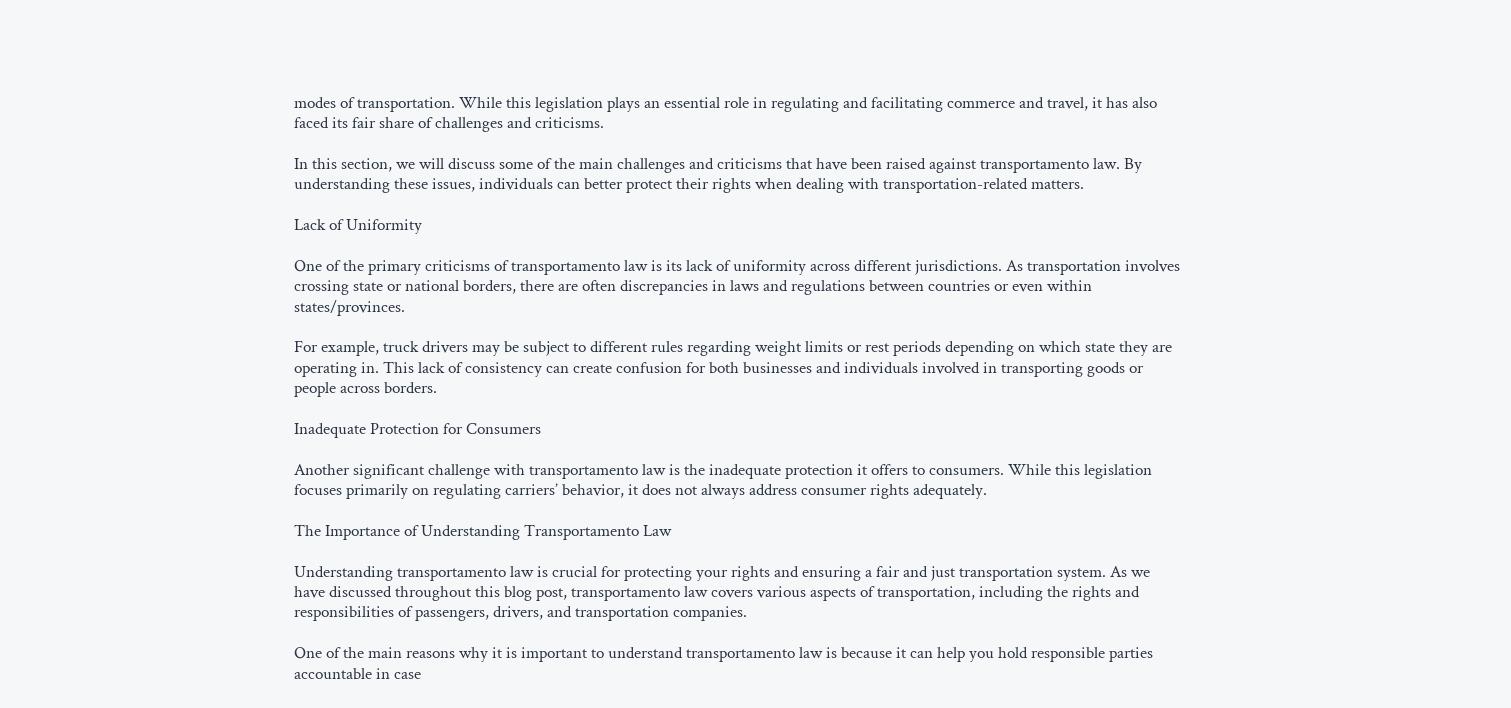modes of transportation. While this legislation plays an essential role in regulating and facilitating commerce and travel, it has also faced its fair share of challenges and criticisms.

In this section, we will discuss some of the main challenges and criticisms that have been raised against transportamento law. By understanding these issues, individuals can better protect their rights when dealing with transportation-related matters.

Lack of Uniformity

One of the primary criticisms of transportamento law is its lack of uniformity across different jurisdictions. As transportation involves crossing state or national borders, there are often discrepancies in laws and regulations between countries or even within states/provinces.

For example, truck drivers may be subject to different rules regarding weight limits or rest periods depending on which state they are operating in. This lack of consistency can create confusion for both businesses and individuals involved in transporting goods or people across borders.

Inadequate Protection for Consumers

Another significant challenge with transportamento law is the inadequate protection it offers to consumers. While this legislation focuses primarily on regulating carriers’ behavior, it does not always address consumer rights adequately.

The Importance of Understanding Transportamento Law

Understanding transportamento law is crucial for protecting your rights and ensuring a fair and just transportation system. As we have discussed throughout this blog post, transportamento law covers various aspects of transportation, including the rights and responsibilities of passengers, drivers, and transportation companies.

One of the main reasons why it is important to understand transportamento law is because it can help you hold responsible parties accountable in case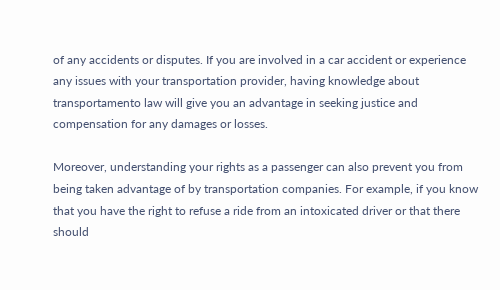of any accidents or disputes. If you are involved in a car accident or experience any issues with your transportation provider, having knowledge about transportamento law will give you an advantage in seeking justice and compensation for any damages or losses.

Moreover, understanding your rights as a passenger can also prevent you from being taken advantage of by transportation companies. For example, if you know that you have the right to refuse a ride from an intoxicated driver or that there should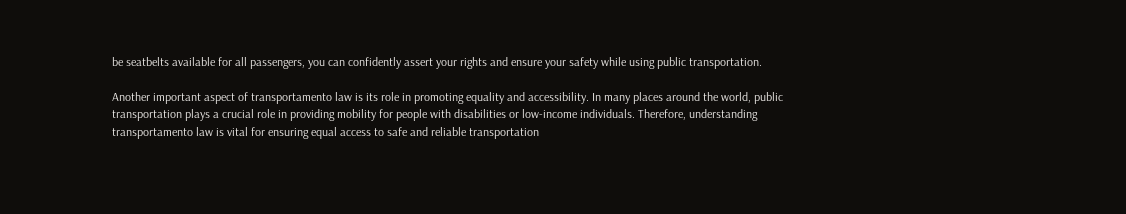be seatbelts available for all passengers, you can confidently assert your rights and ensure your safety while using public transportation.

Another important aspect of transportamento law is its role in promoting equality and accessibility. In many places around the world, public transportation plays a crucial role in providing mobility for people with disabilities or low-income individuals. Therefore, understanding transportamento law is vital for ensuring equal access to safe and reliable transportation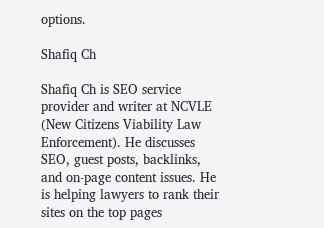options.

Shafiq Ch

Shafiq Ch is SEO service provider and writer at NCVLE (New Citizens Viability Law Enforcement). He discusses SEO, guest posts, backlinks, and on-page content issues. He is helping lawyers to rank their sites on the top pages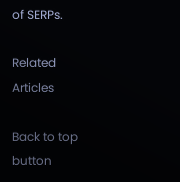of SERPs.

Related Articles

Back to top button